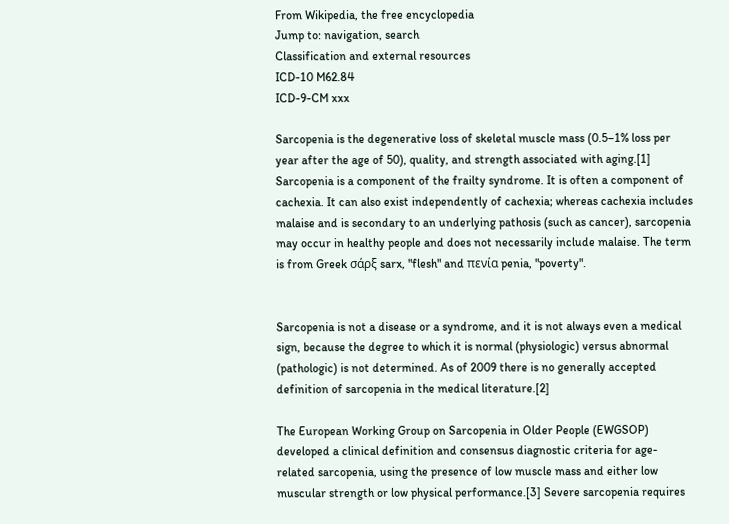From Wikipedia, the free encyclopedia
Jump to: navigation, search
Classification and external resources
ICD-10 M62.84
ICD-9-CM xxx

Sarcopenia is the degenerative loss of skeletal muscle mass (0.5–1% loss per year after the age of 50), quality, and strength associated with aging.[1] Sarcopenia is a component of the frailty syndrome. It is often a component of cachexia. It can also exist independently of cachexia; whereas cachexia includes malaise and is secondary to an underlying pathosis (such as cancer), sarcopenia may occur in healthy people and does not necessarily include malaise. The term is from Greek σάρξ sarx, "flesh" and πενία penia, "poverty".


Sarcopenia is not a disease or a syndrome, and it is not always even a medical sign, because the degree to which it is normal (physiologic) versus abnormal (pathologic) is not determined. As of 2009 there is no generally accepted definition of sarcopenia in the medical literature.[2]

The European Working Group on Sarcopenia in Older People (EWGSOP) developed a clinical definition and consensus diagnostic criteria for age-related sarcopenia, using the presence of low muscle mass and either low muscular strength or low physical performance.[3] Severe sarcopenia requires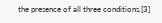the presence of all three conditions.[3]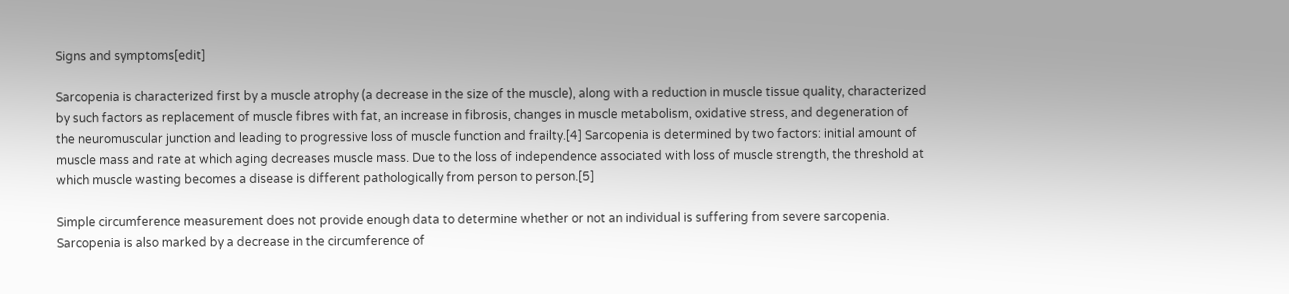Signs and symptoms[edit]

Sarcopenia is characterized first by a muscle atrophy (a decrease in the size of the muscle), along with a reduction in muscle tissue quality, characterized by such factors as replacement of muscle fibres with fat, an increase in fibrosis, changes in muscle metabolism, oxidative stress, and degeneration of the neuromuscular junction and leading to progressive loss of muscle function and frailty.[4] Sarcopenia is determined by two factors: initial amount of muscle mass and rate at which aging decreases muscle mass. Due to the loss of independence associated with loss of muscle strength, the threshold at which muscle wasting becomes a disease is different pathologically from person to person.[5]

Simple circumference measurement does not provide enough data to determine whether or not an individual is suffering from severe sarcopenia. Sarcopenia is also marked by a decrease in the circumference of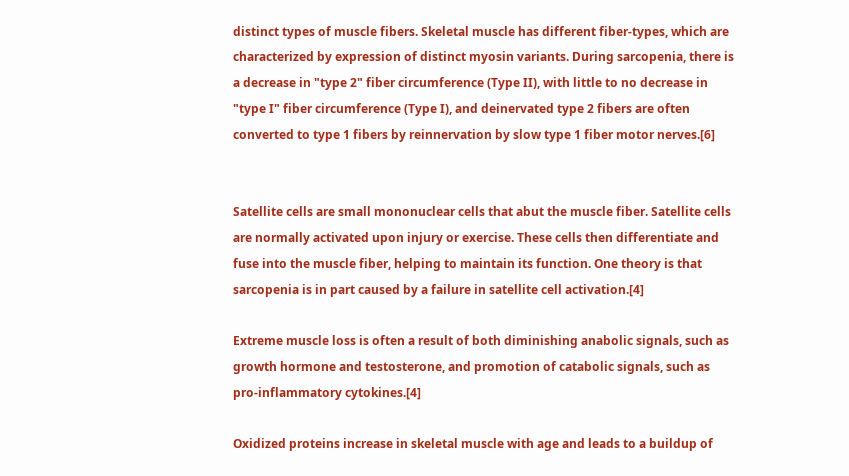distinct types of muscle fibers. Skeletal muscle has different fiber-types, which are characterized by expression of distinct myosin variants. During sarcopenia, there is a decrease in "type 2" fiber circumference (Type II), with little to no decrease in "type I" fiber circumference (Type I), and deinervated type 2 fibers are often converted to type 1 fibers by reinnervation by slow type 1 fiber motor nerves.[6]


Satellite cells are small mononuclear cells that abut the muscle fiber. Satellite cells are normally activated upon injury or exercise. These cells then differentiate and fuse into the muscle fiber, helping to maintain its function. One theory is that sarcopenia is in part caused by a failure in satellite cell activation.[4]

Extreme muscle loss is often a result of both diminishing anabolic signals, such as growth hormone and testosterone, and promotion of catabolic signals, such as pro-inflammatory cytokines.[4]

Oxidized proteins increase in skeletal muscle with age and leads to a buildup of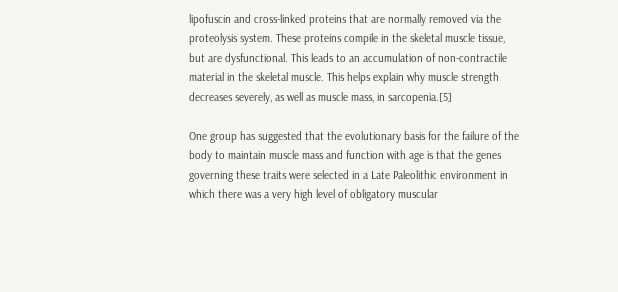lipofuscin and cross-linked proteins that are normally removed via the proteolysis system. These proteins compile in the skeletal muscle tissue, but are dysfunctional. This leads to an accumulation of non-contractile material in the skeletal muscle. This helps explain why muscle strength decreases severely, as well as muscle mass, in sarcopenia.[5]

One group has suggested that the evolutionary basis for the failure of the body to maintain muscle mass and function with age is that the genes governing these traits were selected in a Late Paleolithic environment in which there was a very high level of obligatory muscular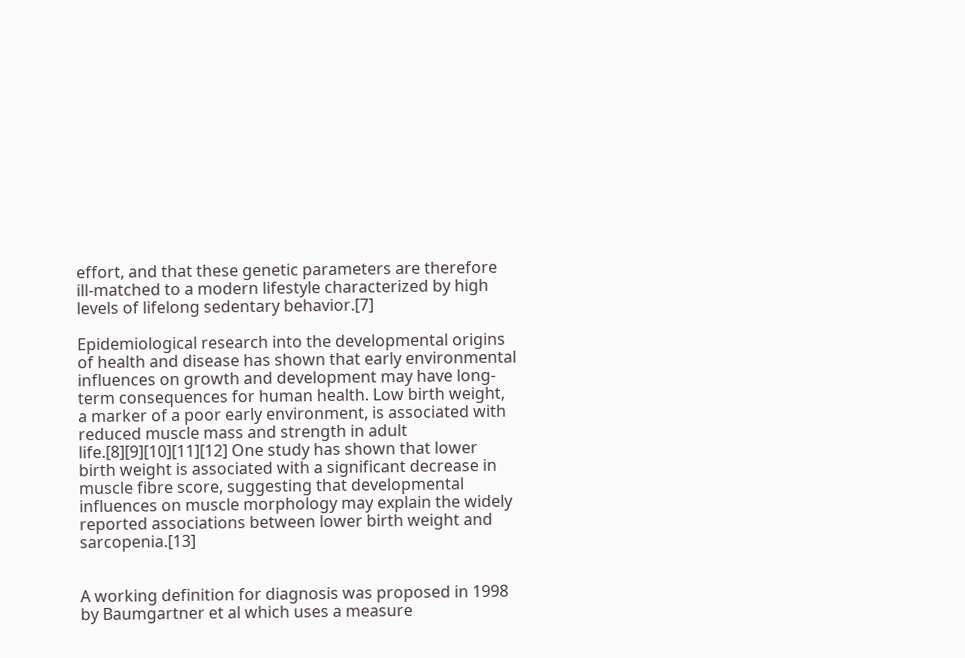effort, and that these genetic parameters are therefore ill-matched to a modern lifestyle characterized by high levels of lifelong sedentary behavior.[7]

Epidemiological research into the developmental origins of health and disease has shown that early environmental influences on growth and development may have long-term consequences for human health. Low birth weight, a marker of a poor early environment, is associated with reduced muscle mass and strength in adult life.[8][9][10][11][12] One study has shown that lower birth weight is associated with a significant decrease in muscle fibre score, suggesting that developmental influences on muscle morphology may explain the widely reported associations between lower birth weight and sarcopenia.[13]


A working definition for diagnosis was proposed in 1998 by Baumgartner et al which uses a measure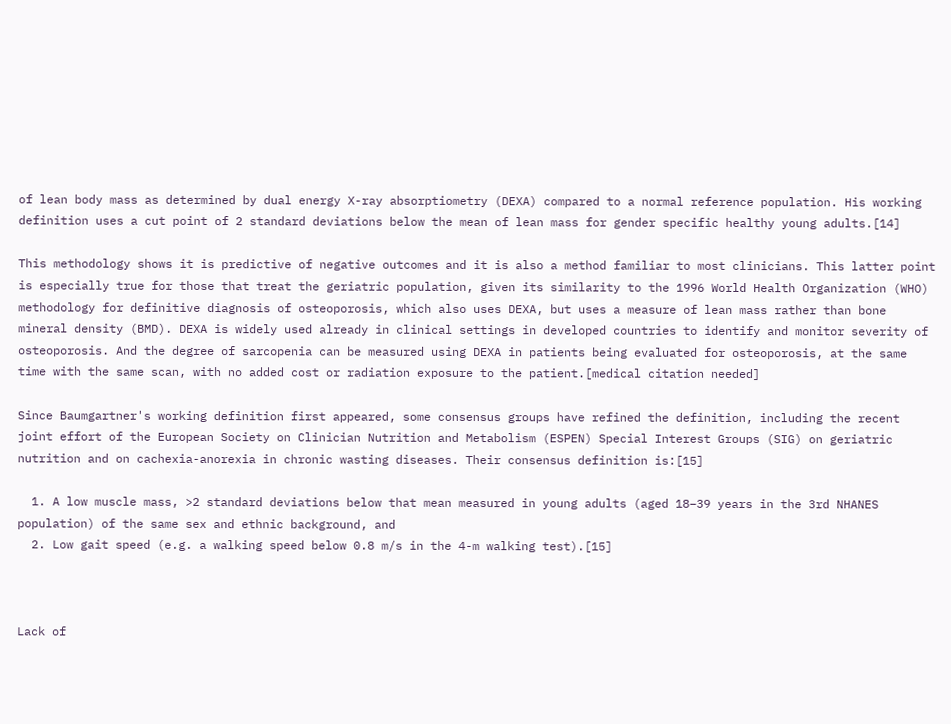of lean body mass as determined by dual energy X-ray absorptiometry (DEXA) compared to a normal reference population. His working definition uses a cut point of 2 standard deviations below the mean of lean mass for gender specific healthy young adults.[14]

This methodology shows it is predictive of negative outcomes and it is also a method familiar to most clinicians. This latter point is especially true for those that treat the geriatric population, given its similarity to the 1996 World Health Organization (WHO) methodology for definitive diagnosis of osteoporosis, which also uses DEXA, but uses a measure of lean mass rather than bone mineral density (BMD). DEXA is widely used already in clinical settings in developed countries to identify and monitor severity of osteoporosis. And the degree of sarcopenia can be measured using DEXA in patients being evaluated for osteoporosis, at the same time with the same scan, with no added cost or radiation exposure to the patient.[medical citation needed]

Since Baumgartner's working definition first appeared, some consensus groups have refined the definition, including the recent joint effort of the European Society on Clinician Nutrition and Metabolism (ESPEN) Special Interest Groups (SIG) on geriatric nutrition and on cachexia-anorexia in chronic wasting diseases. Their consensus definition is:[15]

  1. A low muscle mass, >2 standard deviations below that mean measured in young adults (aged 18–39 years in the 3rd NHANES population) of the same sex and ethnic background, and
  2. Low gait speed (e.g. a walking speed below 0.8 m/s in the 4-m walking test).[15]



Lack of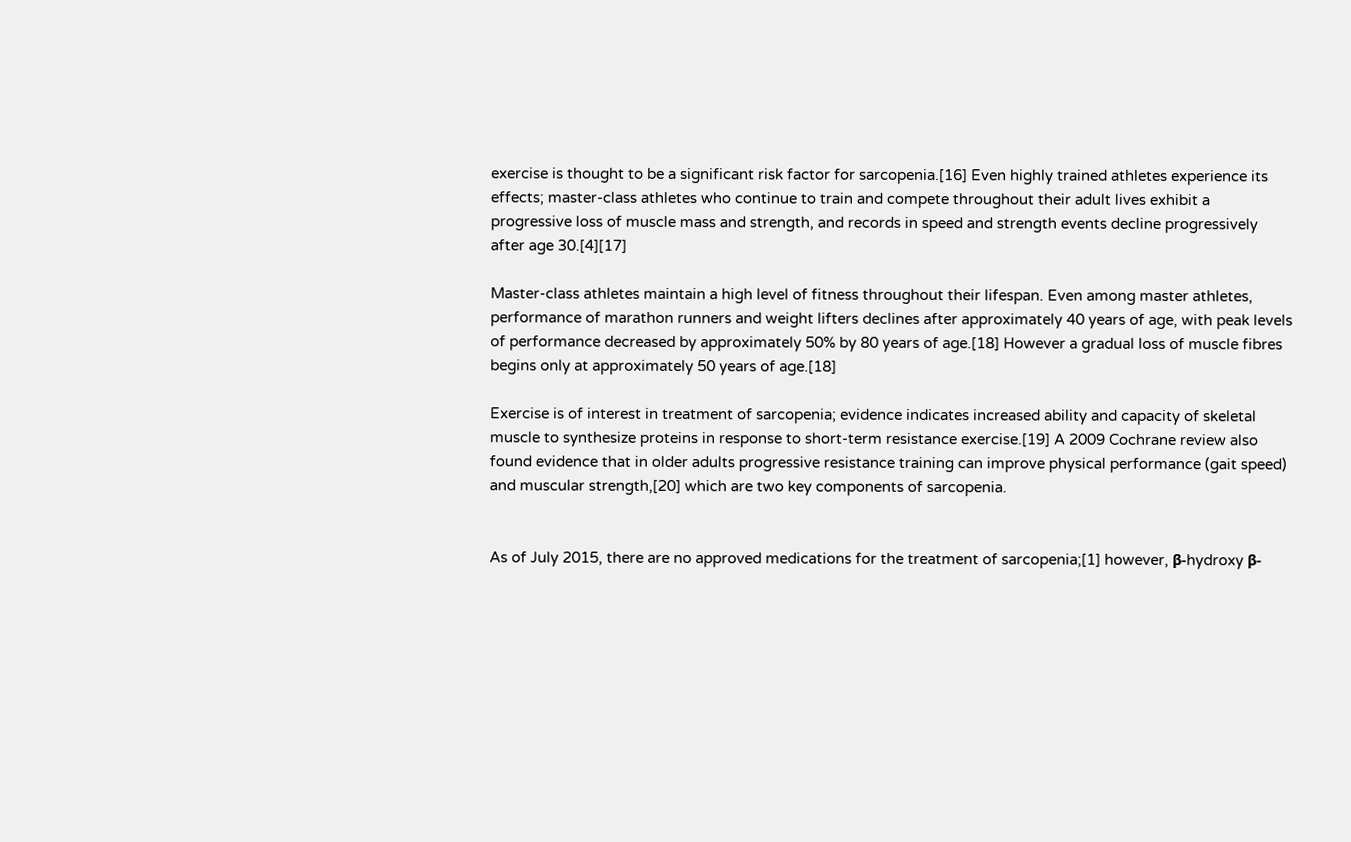exercise is thought to be a significant risk factor for sarcopenia.[16] Even highly trained athletes experience its effects; master-class athletes who continue to train and compete throughout their adult lives exhibit a progressive loss of muscle mass and strength, and records in speed and strength events decline progressively after age 30.[4][17]

Master-class athletes maintain a high level of fitness throughout their lifespan. Even among master athletes, performance of marathon runners and weight lifters declines after approximately 40 years of age, with peak levels of performance decreased by approximately 50% by 80 years of age.[18] However a gradual loss of muscle fibres begins only at approximately 50 years of age.[18]

Exercise is of interest in treatment of sarcopenia; evidence indicates increased ability and capacity of skeletal muscle to synthesize proteins in response to short-term resistance exercise.[19] A 2009 Cochrane review also found evidence that in older adults progressive resistance training can improve physical performance (gait speed) and muscular strength,[20] which are two key components of sarcopenia.


As of July 2015, there are no approved medications for the treatment of sarcopenia;[1] however, β-hydroxy β-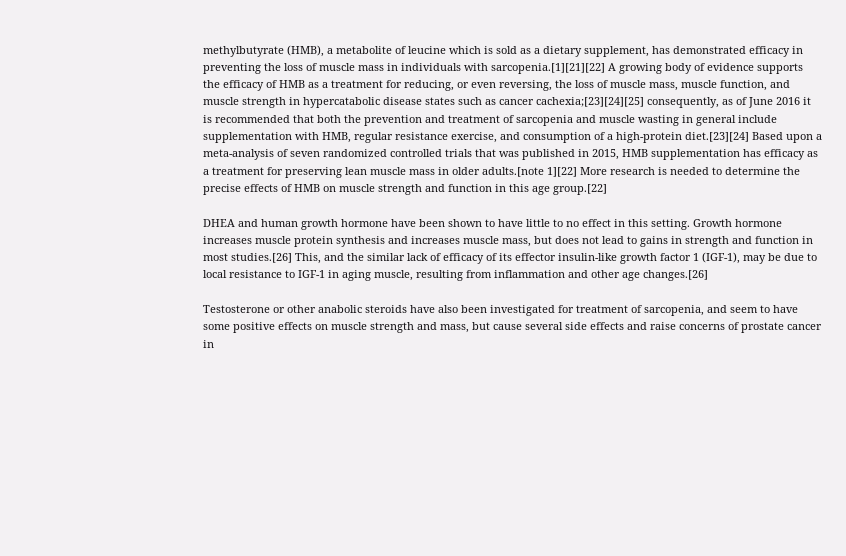methylbutyrate (HMB), a metabolite of leucine which is sold as a dietary supplement, has demonstrated efficacy in preventing the loss of muscle mass in individuals with sarcopenia.[1][21][22] A growing body of evidence supports the efficacy of HMB as a treatment for reducing, or even reversing, the loss of muscle mass, muscle function, and muscle strength in hypercatabolic disease states such as cancer cachexia;[23][24][25] consequently, as of June 2016 it is recommended that both the prevention and treatment of sarcopenia and muscle wasting in general include supplementation with HMB, regular resistance exercise, and consumption of a high-protein diet.[23][24] Based upon a meta-analysis of seven randomized controlled trials that was published in 2015, HMB supplementation has efficacy as a treatment for preserving lean muscle mass in older adults.[note 1][22] More research is needed to determine the precise effects of HMB on muscle strength and function in this age group.[22]

DHEA and human growth hormone have been shown to have little to no effect in this setting. Growth hormone increases muscle protein synthesis and increases muscle mass, but does not lead to gains in strength and function in most studies.[26] This, and the similar lack of efficacy of its effector insulin-like growth factor 1 (IGF-1), may be due to local resistance to IGF-1 in aging muscle, resulting from inflammation and other age changes.[26]

Testosterone or other anabolic steroids have also been investigated for treatment of sarcopenia, and seem to have some positive effects on muscle strength and mass, but cause several side effects and raise concerns of prostate cancer in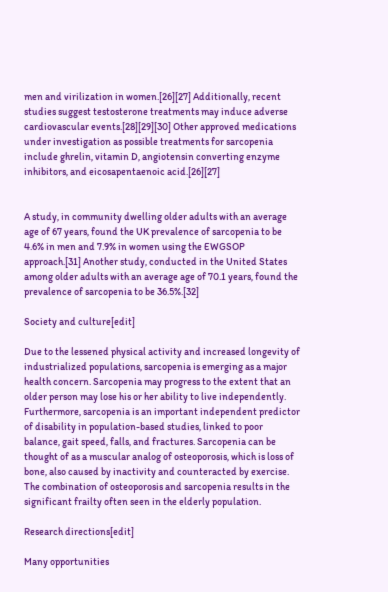men and virilization in women.[26][27] Additionally, recent studies suggest testosterone treatments may induce adverse cardiovascular events.[28][29][30] Other approved medications under investigation as possible treatments for sarcopenia include ghrelin, vitamin D, angiotensin converting enzyme inhibitors, and eicosapentaenoic acid.[26][27]


A study, in community dwelling older adults with an average age of 67 years, found the UK prevalence of sarcopenia to be 4.6% in men and 7.9% in women using the EWGSOP approach.[31] Another study, conducted in the United States among older adults with an average age of 70.1 years, found the prevalence of sarcopenia to be 36.5%.[32]

Society and culture[edit]

Due to the lessened physical activity and increased longevity of industrialized populations, sarcopenia is emerging as a major health concern. Sarcopenia may progress to the extent that an older person may lose his or her ability to live independently. Furthermore, sarcopenia is an important independent predictor of disability in population-based studies, linked to poor balance, gait speed, falls, and fractures. Sarcopenia can be thought of as a muscular analog of osteoporosis, which is loss of bone, also caused by inactivity and counteracted by exercise. The combination of osteoporosis and sarcopenia results in the significant frailty often seen in the elderly population.

Research directions[edit]

Many opportunities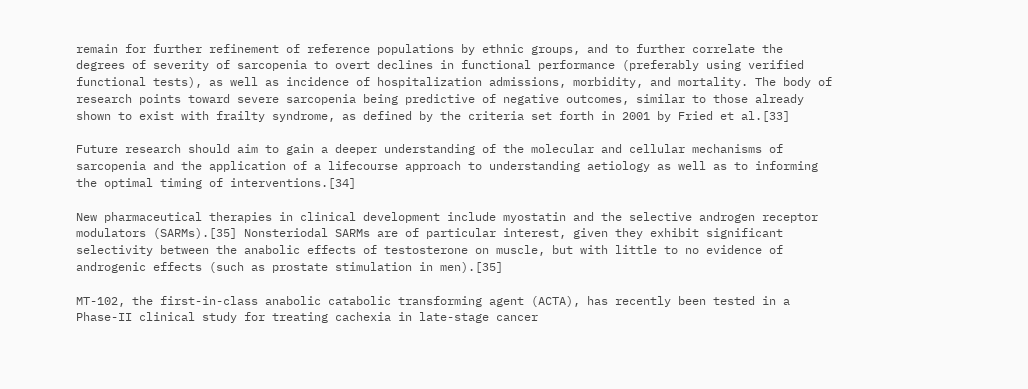remain for further refinement of reference populations by ethnic groups, and to further correlate the degrees of severity of sarcopenia to overt declines in functional performance (preferably using verified functional tests), as well as incidence of hospitalization admissions, morbidity, and mortality. The body of research points toward severe sarcopenia being predictive of negative outcomes, similar to those already shown to exist with frailty syndrome, as defined by the criteria set forth in 2001 by Fried et al.[33]

Future research should aim to gain a deeper understanding of the molecular and cellular mechanisms of sarcopenia and the application of a lifecourse approach to understanding aetiology as well as to informing the optimal timing of interventions.[34]

New pharmaceutical therapies in clinical development include myostatin and the selective androgen receptor modulators (SARMs).[35] Nonsteriodal SARMs are of particular interest, given they exhibit significant selectivity between the anabolic effects of testosterone on muscle, but with little to no evidence of androgenic effects (such as prostate stimulation in men).[35]

MT-102, the first-in-class anabolic catabolic transforming agent (ACTA), has recently been tested in a Phase-II clinical study for treating cachexia in late-stage cancer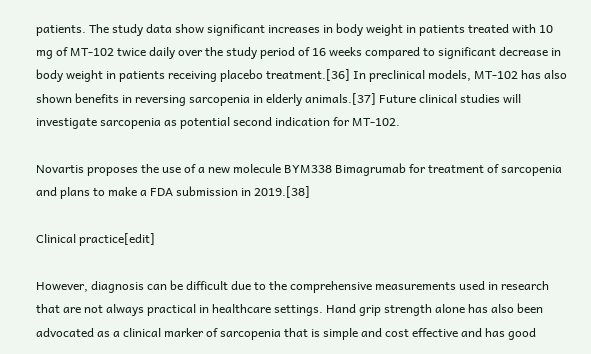patients. The study data show significant increases in body weight in patients treated with 10 mg of MT-102 twice daily over the study period of 16 weeks compared to significant decrease in body weight in patients receiving placebo treatment.[36] In preclinical models, MT-102 has also shown benefits in reversing sarcopenia in elderly animals.[37] Future clinical studies will investigate sarcopenia as potential second indication for MT-102.

Novartis proposes the use of a new molecule BYM338 Bimagrumab for treatment of sarcopenia and plans to make a FDA submission in 2019.[38]

Clinical practice[edit]

However, diagnosis can be difficult due to the comprehensive measurements used in research that are not always practical in healthcare settings. Hand grip strength alone has also been advocated as a clinical marker of sarcopenia that is simple and cost effective and has good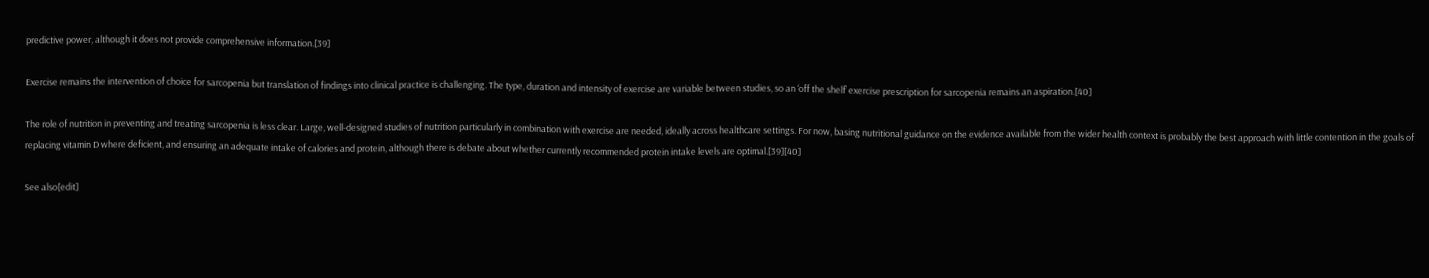predictive power, although it does not provide comprehensive information.[39]

Exercise remains the intervention of choice for sarcopenia but translation of findings into clinical practice is challenging. The type, duration and intensity of exercise are variable between studies, so an ‘off the shelf’ exercise prescription for sarcopenia remains an aspiration.[40]

The role of nutrition in preventing and treating sarcopenia is less clear. Large, well-designed studies of nutrition particularly in combination with exercise are needed, ideally across healthcare settings. For now, basing nutritional guidance on the evidence available from the wider health context is probably the best approach with little contention in the goals of replacing vitamin D where deficient, and ensuring an adequate intake of calories and protein, although there is debate about whether currently recommended protein intake levels are optimal.[39][40]

See also[edit]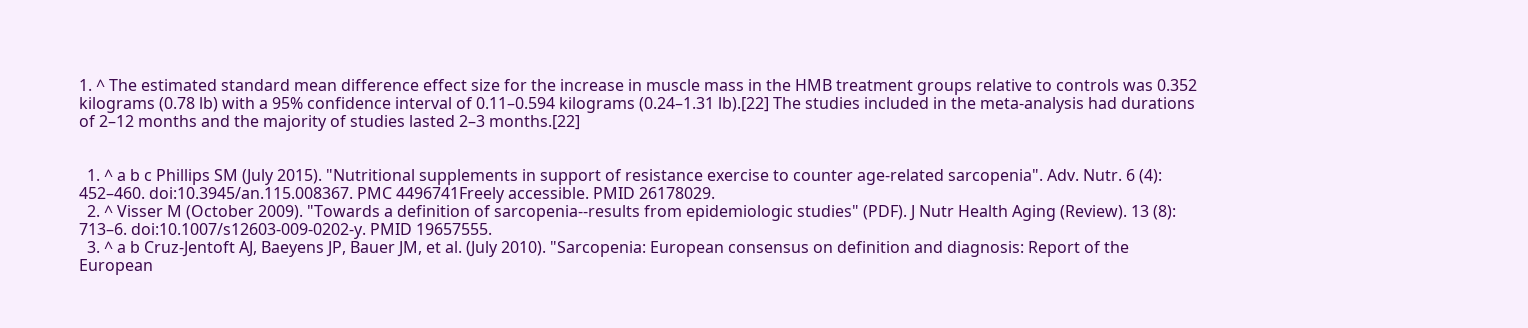1. ^ The estimated standard mean difference effect size for the increase in muscle mass in the HMB treatment groups relative to controls was 0.352 kilograms (0.78 lb) with a 95% confidence interval of 0.11–0.594 kilograms (0.24–1.31 lb).[22] The studies included in the meta-analysis had durations of 2–12 months and the majority of studies lasted 2–3 months.[22]


  1. ^ a b c Phillips SM (July 2015). "Nutritional supplements in support of resistance exercise to counter age-related sarcopenia". Adv. Nutr. 6 (4): 452–460. doi:10.3945/an.115.008367. PMC 4496741Freely accessible. PMID 26178029.
  2. ^ Visser M (October 2009). "Towards a definition of sarcopenia--results from epidemiologic studies" (PDF). J Nutr Health Aging (Review). 13 (8): 713–6. doi:10.1007/s12603-009-0202-y. PMID 19657555.
  3. ^ a b Cruz-Jentoft AJ, Baeyens JP, Bauer JM, et al. (July 2010). "Sarcopenia: European consensus on definition and diagnosis: Report of the European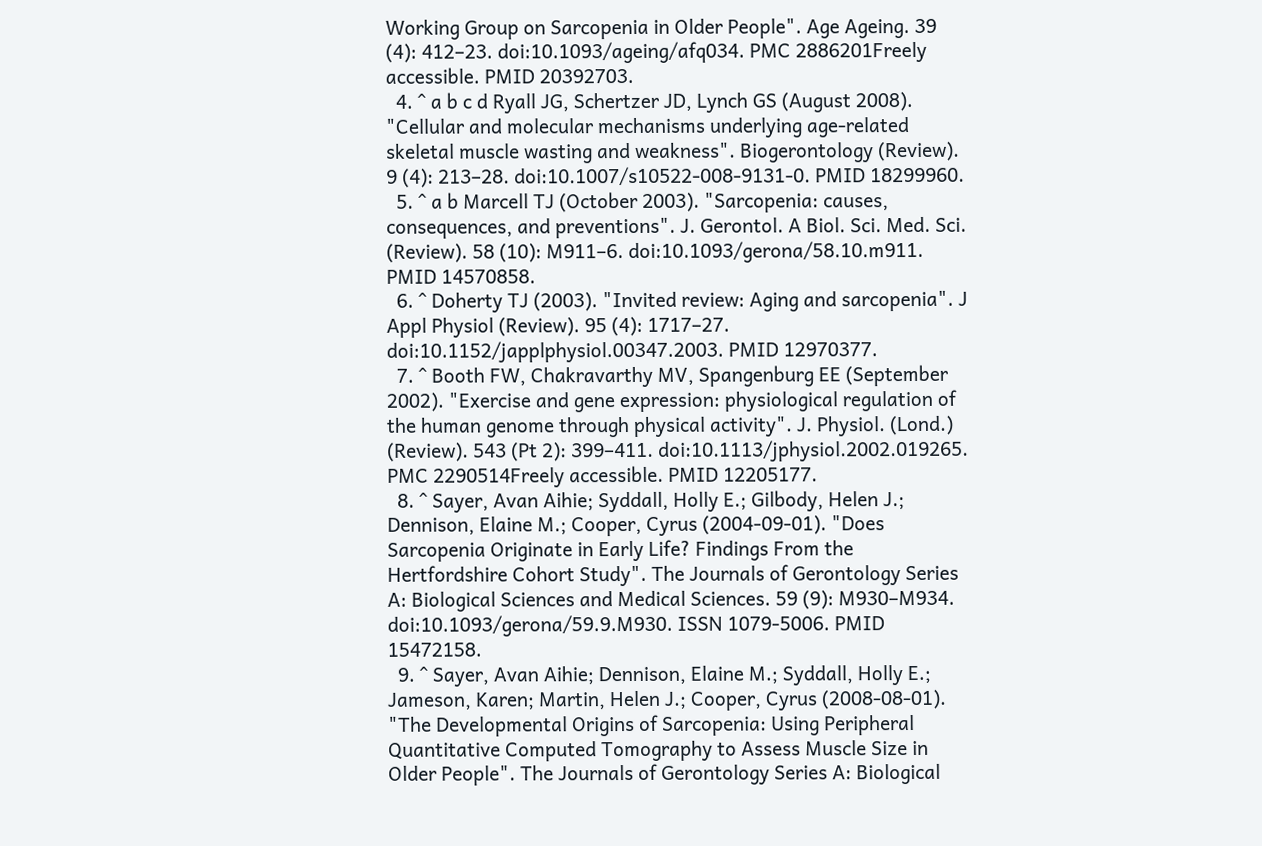Working Group on Sarcopenia in Older People". Age Ageing. 39 (4): 412–23. doi:10.1093/ageing/afq034. PMC 2886201Freely accessible. PMID 20392703.
  4. ^ a b c d Ryall JG, Schertzer JD, Lynch GS (August 2008). "Cellular and molecular mechanisms underlying age-related skeletal muscle wasting and weakness". Biogerontology (Review). 9 (4): 213–28. doi:10.1007/s10522-008-9131-0. PMID 18299960.
  5. ^ a b Marcell TJ (October 2003). "Sarcopenia: causes, consequences, and preventions". J. Gerontol. A Biol. Sci. Med. Sci. (Review). 58 (10): M911–6. doi:10.1093/gerona/58.10.m911. PMID 14570858.
  6. ^ Doherty TJ (2003). "Invited review: Aging and sarcopenia". J Appl Physiol (Review). 95 (4): 1717–27. doi:10.1152/japplphysiol.00347.2003. PMID 12970377.
  7. ^ Booth FW, Chakravarthy MV, Spangenburg EE (September 2002). "Exercise and gene expression: physiological regulation of the human genome through physical activity". J. Physiol. (Lond.) (Review). 543 (Pt 2): 399–411. doi:10.1113/jphysiol.2002.019265. PMC 2290514Freely accessible. PMID 12205177.
  8. ^ Sayer, Avan Aihie; Syddall, Holly E.; Gilbody, Helen J.; Dennison, Elaine M.; Cooper, Cyrus (2004-09-01). "Does Sarcopenia Originate in Early Life? Findings From the Hertfordshire Cohort Study". The Journals of Gerontology Series A: Biological Sciences and Medical Sciences. 59 (9): M930–M934. doi:10.1093/gerona/59.9.M930. ISSN 1079-5006. PMID 15472158.
  9. ^ Sayer, Avan Aihie; Dennison, Elaine M.; Syddall, Holly E.; Jameson, Karen; Martin, Helen J.; Cooper, Cyrus (2008-08-01). "The Developmental Origins of Sarcopenia: Using Peripheral Quantitative Computed Tomography to Assess Muscle Size in Older People". The Journals of Gerontology Series A: Biological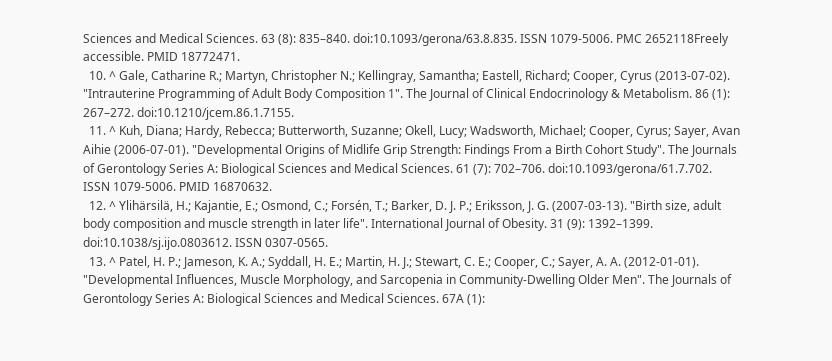Sciences and Medical Sciences. 63 (8): 835–840. doi:10.1093/gerona/63.8.835. ISSN 1079-5006. PMC 2652118Freely accessible. PMID 18772471.
  10. ^ Gale, Catharine R.; Martyn, Christopher N.; Kellingray, Samantha; Eastell, Richard; Cooper, Cyrus (2013-07-02). "Intrauterine Programming of Adult Body Composition 1". The Journal of Clinical Endocrinology & Metabolism. 86 (1): 267–272. doi:10.1210/jcem.86.1.7155.
  11. ^ Kuh, Diana; Hardy, Rebecca; Butterworth, Suzanne; Okell, Lucy; Wadsworth, Michael; Cooper, Cyrus; Sayer, Avan Aihie (2006-07-01). "Developmental Origins of Midlife Grip Strength: Findings From a Birth Cohort Study". The Journals of Gerontology Series A: Biological Sciences and Medical Sciences. 61 (7): 702–706. doi:10.1093/gerona/61.7.702. ISSN 1079-5006. PMID 16870632.
  12. ^ Ylihärsilä, H.; Kajantie, E.; Osmond, C.; Forsén, T.; Barker, D. J. P.; Eriksson, J. G. (2007-03-13). "Birth size, adult body composition and muscle strength in later life". International Journal of Obesity. 31 (9): 1392–1399. doi:10.1038/sj.ijo.0803612. ISSN 0307-0565.
  13. ^ Patel, H. P.; Jameson, K. A.; Syddall, H. E.; Martin, H. J.; Stewart, C. E.; Cooper, C.; Sayer, A. A. (2012-01-01). "Developmental Influences, Muscle Morphology, and Sarcopenia in Community-Dwelling Older Men". The Journals of Gerontology Series A: Biological Sciences and Medical Sciences. 67A (1):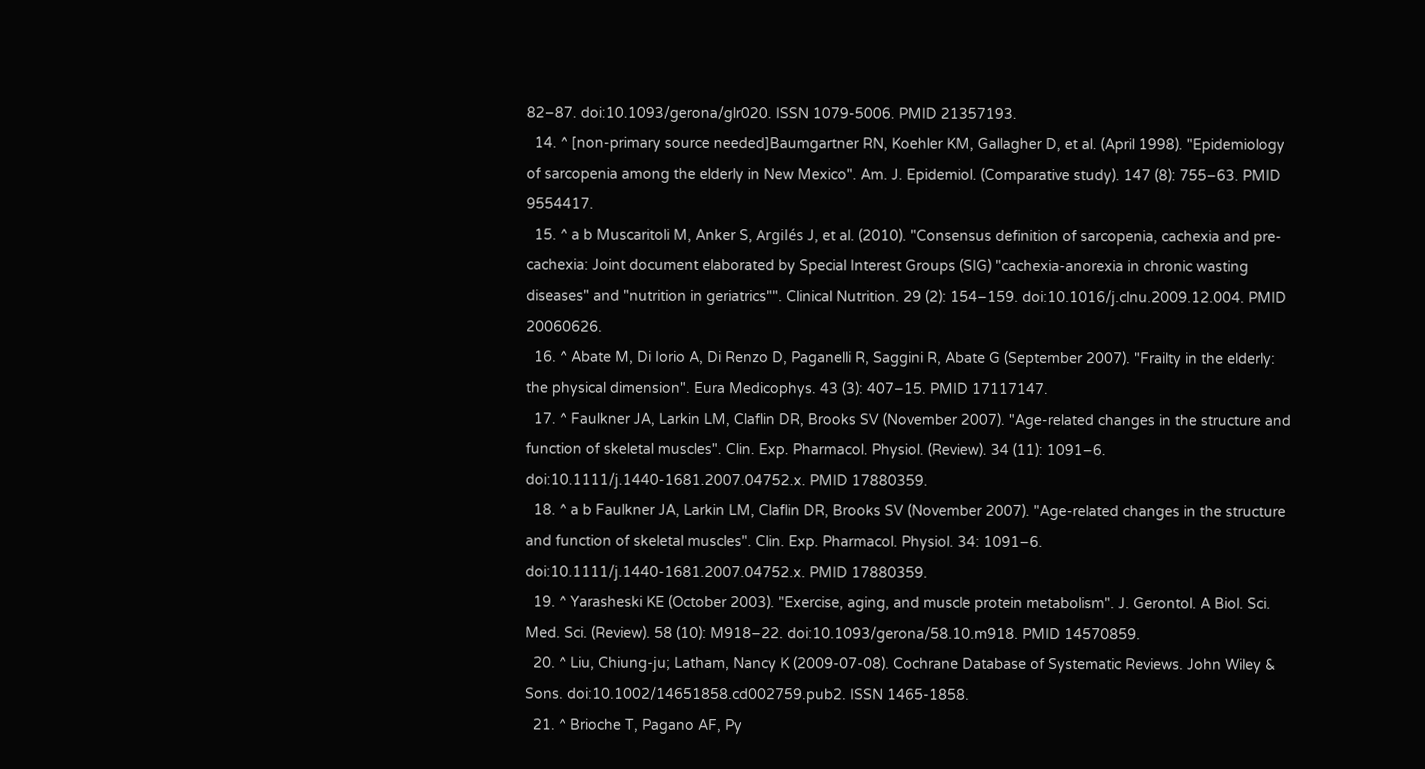82–87. doi:10.1093/gerona/glr020. ISSN 1079-5006. PMID 21357193.
  14. ^ [non-primary source needed]Baumgartner RN, Koehler KM, Gallagher D, et al. (April 1998). "Epidemiology of sarcopenia among the elderly in New Mexico". Am. J. Epidemiol. (Comparative study). 147 (8): 755–63. PMID 9554417.
  15. ^ a b Muscaritoli M, Anker S, Argilés J, et al. (2010). "Consensus definition of sarcopenia, cachexia and pre-cachexia: Joint document elaborated by Special Interest Groups (SIG) "cachexia-anorexia in chronic wasting diseases" and "nutrition in geriatrics"". Clinical Nutrition. 29 (2): 154–159. doi:10.1016/j.clnu.2009.12.004. PMID 20060626.
  16. ^ Abate M, Di Iorio A, Di Renzo D, Paganelli R, Saggini R, Abate G (September 2007). "Frailty in the elderly: the physical dimension". Eura Medicophys. 43 (3): 407–15. PMID 17117147.
  17. ^ Faulkner JA, Larkin LM, Claflin DR, Brooks SV (November 2007). "Age-related changes in the structure and function of skeletal muscles". Clin. Exp. Pharmacol. Physiol. (Review). 34 (11): 1091–6. doi:10.1111/j.1440-1681.2007.04752.x. PMID 17880359.
  18. ^ a b Faulkner JA, Larkin LM, Claflin DR, Brooks SV (November 2007). "Age-related changes in the structure and function of skeletal muscles". Clin. Exp. Pharmacol. Physiol. 34: 1091–6. doi:10.1111/j.1440-1681.2007.04752.x. PMID 17880359.
  19. ^ Yarasheski KE (October 2003). "Exercise, aging, and muscle protein metabolism". J. Gerontol. A Biol. Sci. Med. Sci. (Review). 58 (10): M918–22. doi:10.1093/gerona/58.10.m918. PMID 14570859.
  20. ^ Liu, Chiung-ju; Latham, Nancy K (2009-07-08). Cochrane Database of Systematic Reviews. John Wiley & Sons. doi:10.1002/14651858.cd002759.pub2. ISSN 1465-1858.
  21. ^ Brioche T, Pagano AF, Py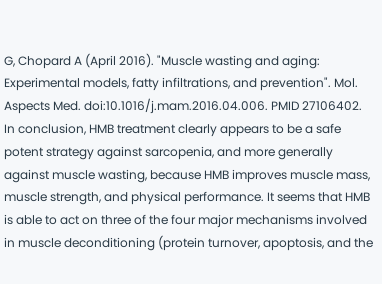G, Chopard A (April 2016). "Muscle wasting and aging: Experimental models, fatty infiltrations, and prevention". Mol. Aspects Med. doi:10.1016/j.mam.2016.04.006. PMID 27106402. In conclusion, HMB treatment clearly appears to be a safe potent strategy against sarcopenia, and more generally against muscle wasting, because HMB improves muscle mass, muscle strength, and physical performance. It seems that HMB is able to act on three of the four major mechanisms involved in muscle deconditioning (protein turnover, apoptosis, and the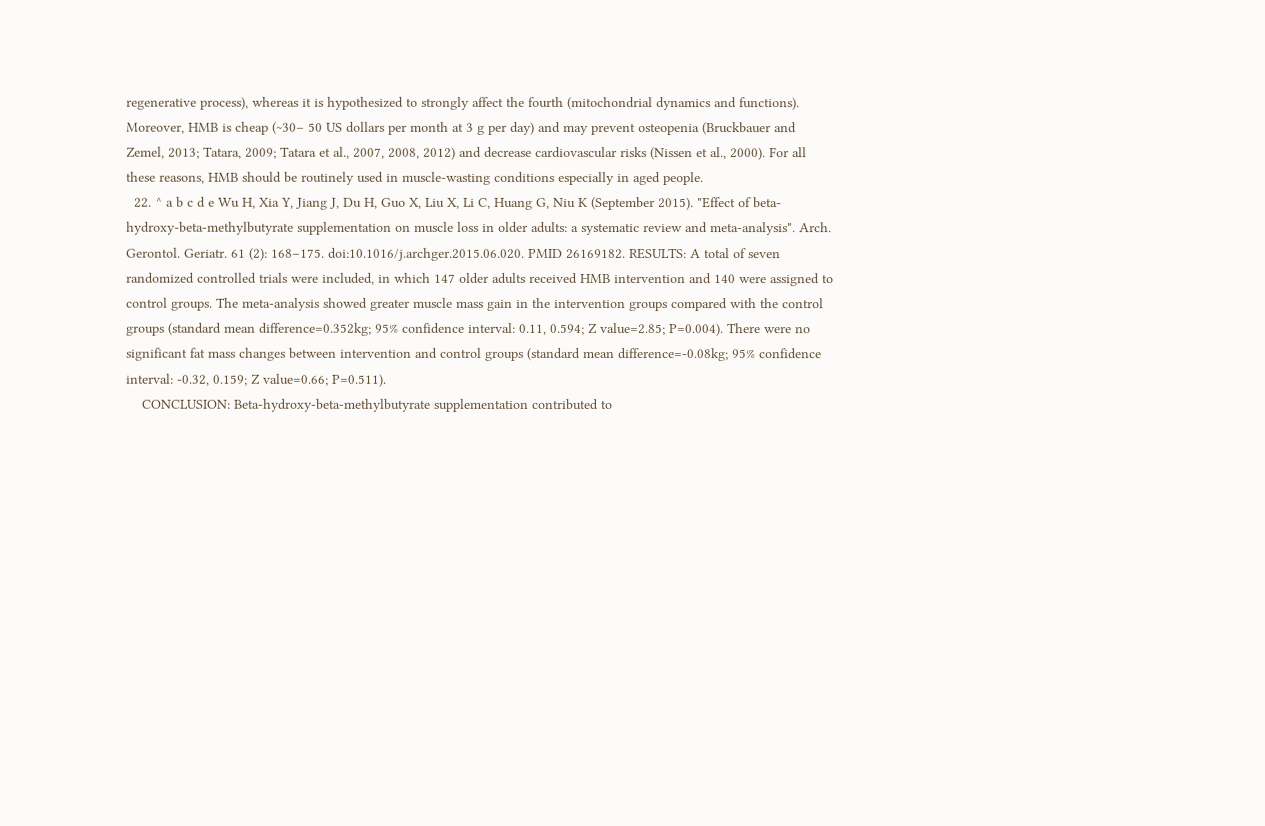regenerative process), whereas it is hypothesized to strongly affect the fourth (mitochondrial dynamics and functions). Moreover, HMB is cheap (~30– 50 US dollars per month at 3 g per day) and may prevent osteopenia (Bruckbauer and Zemel, 2013; Tatara, 2009; Tatara et al., 2007, 2008, 2012) and decrease cardiovascular risks (Nissen et al., 2000). For all these reasons, HMB should be routinely used in muscle-wasting conditions especially in aged people.
  22. ^ a b c d e Wu H, Xia Y, Jiang J, Du H, Guo X, Liu X, Li C, Huang G, Niu K (September 2015). "Effect of beta-hydroxy-beta-methylbutyrate supplementation on muscle loss in older adults: a systematic review and meta-analysis". Arch. Gerontol. Geriatr. 61 (2): 168–175. doi:10.1016/j.archger.2015.06.020. PMID 26169182. RESULTS: A total of seven randomized controlled trials were included, in which 147 older adults received HMB intervention and 140 were assigned to control groups. The meta-analysis showed greater muscle mass gain in the intervention groups compared with the control groups (standard mean difference=0.352kg; 95% confidence interval: 0.11, 0.594; Z value=2.85; P=0.004). There were no significant fat mass changes between intervention and control groups (standard mean difference=-0.08kg; 95% confidence interval: -0.32, 0.159; Z value=0.66; P=0.511).
    CONCLUSION: Beta-hydroxy-beta-methylbutyrate supplementation contributed to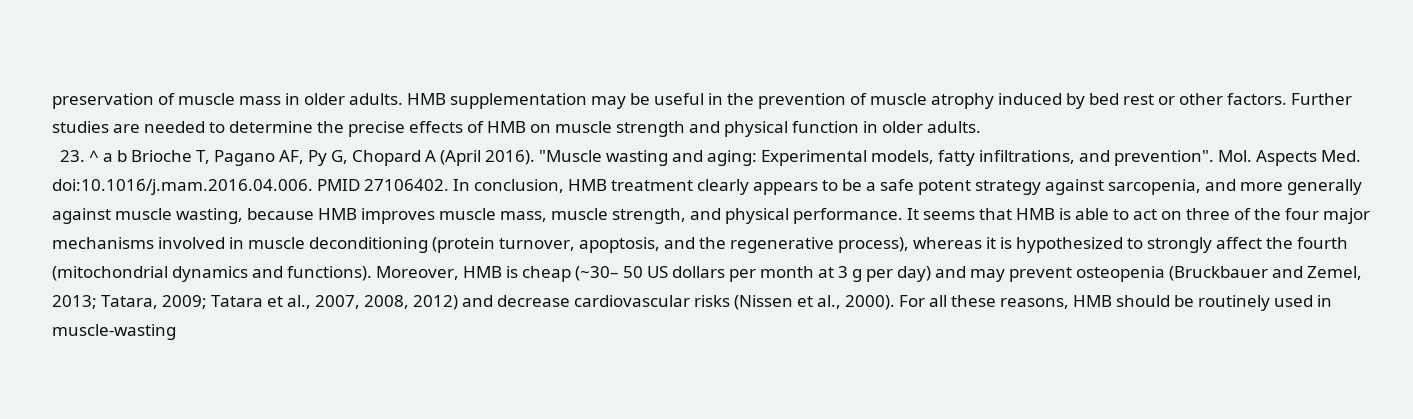preservation of muscle mass in older adults. HMB supplementation may be useful in the prevention of muscle atrophy induced by bed rest or other factors. Further studies are needed to determine the precise effects of HMB on muscle strength and physical function in older adults.
  23. ^ a b Brioche T, Pagano AF, Py G, Chopard A (April 2016). "Muscle wasting and aging: Experimental models, fatty infiltrations, and prevention". Mol. Aspects Med. doi:10.1016/j.mam.2016.04.006. PMID 27106402. In conclusion, HMB treatment clearly appears to be a safe potent strategy against sarcopenia, and more generally against muscle wasting, because HMB improves muscle mass, muscle strength, and physical performance. It seems that HMB is able to act on three of the four major mechanisms involved in muscle deconditioning (protein turnover, apoptosis, and the regenerative process), whereas it is hypothesized to strongly affect the fourth (mitochondrial dynamics and functions). Moreover, HMB is cheap (~30– 50 US dollars per month at 3 g per day) and may prevent osteopenia (Bruckbauer and Zemel, 2013; Tatara, 2009; Tatara et al., 2007, 2008, 2012) and decrease cardiovascular risks (Nissen et al., 2000). For all these reasons, HMB should be routinely used in muscle-wasting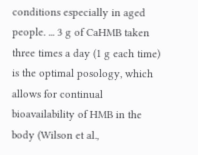conditions especially in aged people. ... 3 g of CaHMB taken three times a day (1 g each time) is the optimal posology, which allows for continual bioavailability of HMB in the body (Wilson et al.,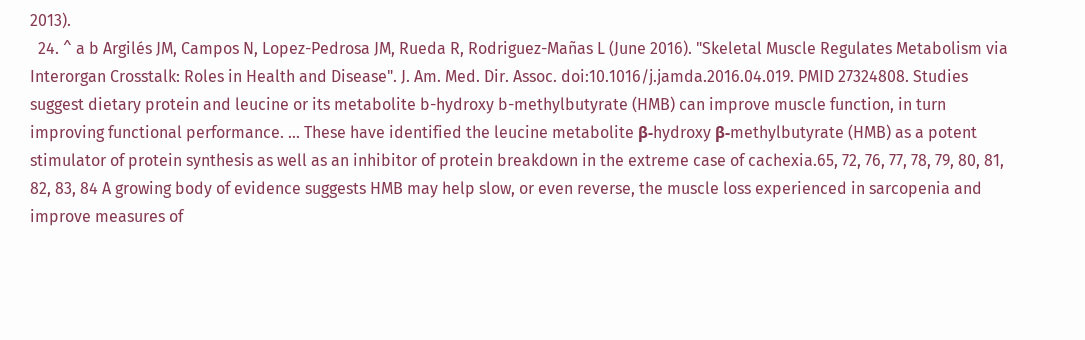2013).
  24. ^ a b Argilés JM, Campos N, Lopez-Pedrosa JM, Rueda R, Rodriguez-Mañas L (June 2016). "Skeletal Muscle Regulates Metabolism via Interorgan Crosstalk: Roles in Health and Disease". J. Am. Med. Dir. Assoc. doi:10.1016/j.jamda.2016.04.019. PMID 27324808. Studies suggest dietary protein and leucine or its metabolite b-hydroxy b-methylbutyrate (HMB) can improve muscle function, in turn improving functional performance. ... These have identified the leucine metabolite β-hydroxy β-methylbutyrate (HMB) as a potent stimulator of protein synthesis as well as an inhibitor of protein breakdown in the extreme case of cachexia.65, 72, 76, 77, 78, 79, 80, 81, 82, 83, 84 A growing body of evidence suggests HMB may help slow, or even reverse, the muscle loss experienced in sarcopenia and improve measures of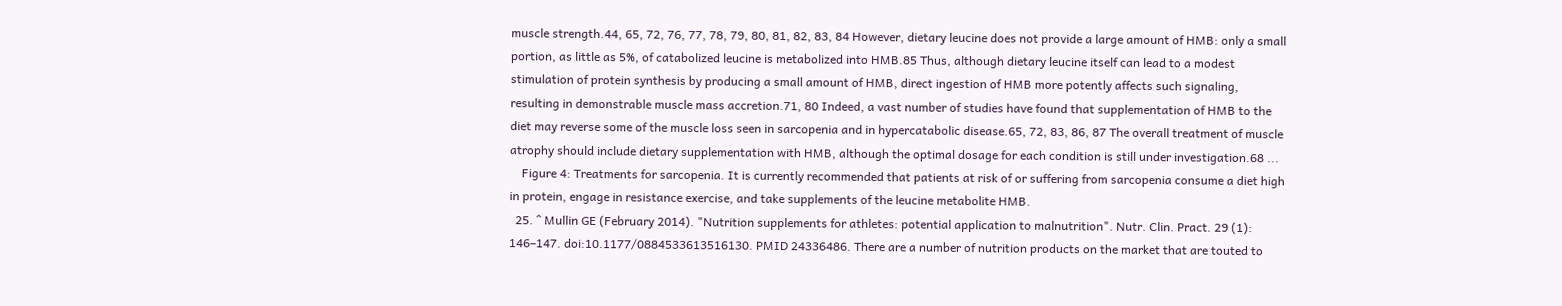muscle strength.44, 65, 72, 76, 77, 78, 79, 80, 81, 82, 83, 84 However, dietary leucine does not provide a large amount of HMB: only a small portion, as little as 5%, of catabolized leucine is metabolized into HMB.85 Thus, although dietary leucine itself can lead to a modest stimulation of protein synthesis by producing a small amount of HMB, direct ingestion of HMB more potently affects such signaling, resulting in demonstrable muscle mass accretion.71, 80 Indeed, a vast number of studies have found that supplementation of HMB to the diet may reverse some of the muscle loss seen in sarcopenia and in hypercatabolic disease.65, 72, 83, 86, 87 The overall treatment of muscle atrophy should include dietary supplementation with HMB, although the optimal dosage for each condition is still under investigation.68 ...
    Figure 4: Treatments for sarcopenia. It is currently recommended that patients at risk of or suffering from sarcopenia consume a diet high in protein, engage in resistance exercise, and take supplements of the leucine metabolite HMB.
  25. ^ Mullin GE (February 2014). "Nutrition supplements for athletes: potential application to malnutrition". Nutr. Clin. Pract. 29 (1): 146–147. doi:10.1177/0884533613516130. PMID 24336486. There are a number of nutrition products on the market that are touted to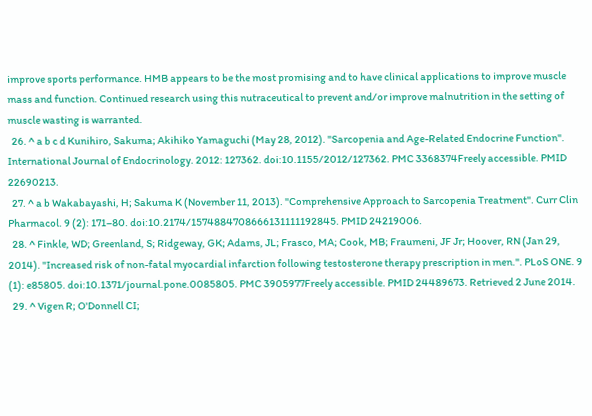improve sports performance. HMB appears to be the most promising and to have clinical applications to improve muscle mass and function. Continued research using this nutraceutical to prevent and/or improve malnutrition in the setting of muscle wasting is warranted.
  26. ^ a b c d Kunihiro, Sakuma; Akihiko Yamaguchi (May 28, 2012). "Sarcopenia and Age-Related Endocrine Function". International Journal of Endocrinology. 2012: 127362. doi:10.1155/2012/127362. PMC 3368374Freely accessible. PMID 22690213.
  27. ^ a b Wakabayashi, H; Sakuma K (November 11, 2013). "Comprehensive Approach to Sarcopenia Treatment". Curr Clin Pharmacol. 9 (2): 171–80. doi:10.2174/1574884708666131111192845. PMID 24219006.
  28. ^ Finkle, WD; Greenland, S; Ridgeway, GK; Adams, JL; Frasco, MA; Cook, MB; Fraumeni, JF Jr; Hoover, RN (Jan 29, 2014). "Increased risk of non-fatal myocardial infarction following testosterone therapy prescription in men.". PLoS ONE. 9 (1): e85805. doi:10.1371/journal.pone.0085805. PMC 3905977Freely accessible. PMID 24489673. Retrieved 2 June 2014.
  29. ^ Vigen R; O'Donnell CI;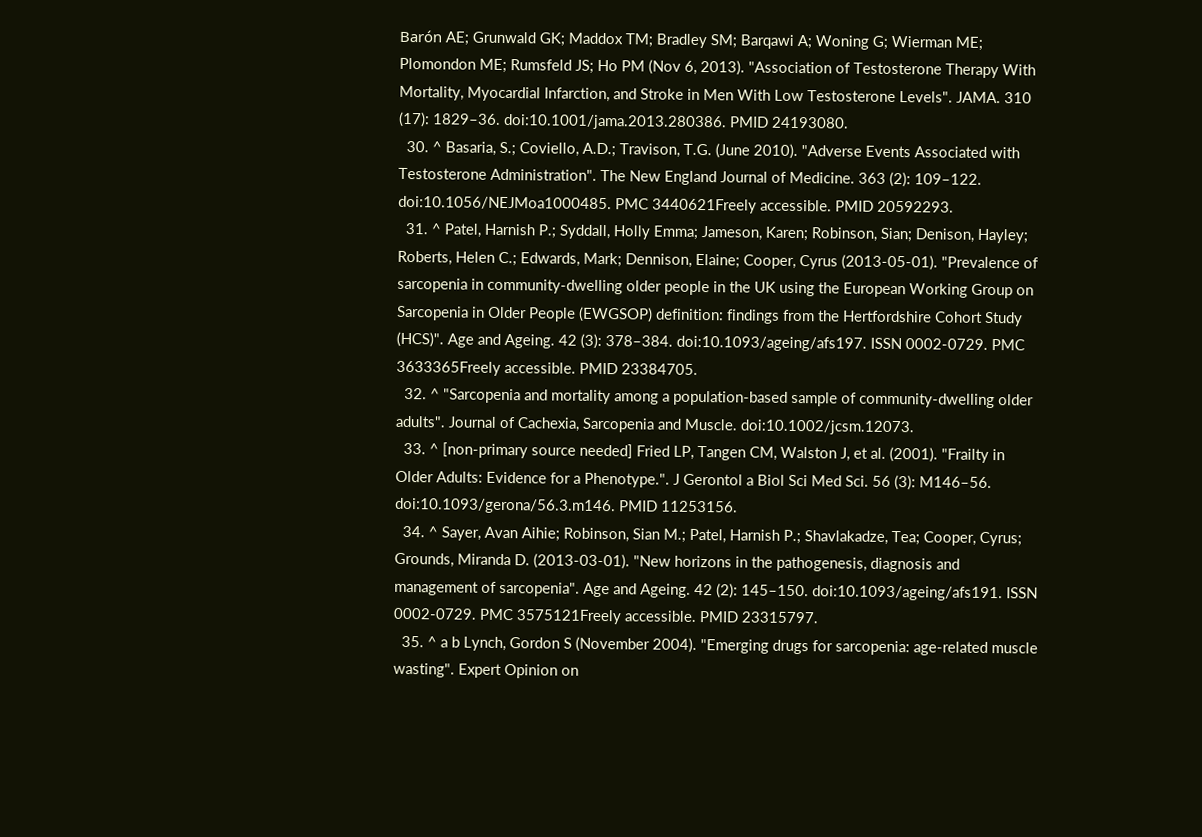Barón AE; Grunwald GK; Maddox TM; Bradley SM; Barqawi A; Woning G; Wierman ME; Plomondon ME; Rumsfeld JS; Ho PM (Nov 6, 2013). "Association of Testosterone Therapy With Mortality, Myocardial Infarction, and Stroke in Men With Low Testosterone Levels". JAMA. 310 (17): 1829–36. doi:10.1001/jama.2013.280386. PMID 24193080.
  30. ^ Basaria, S.; Coviello, A.D.; Travison, T.G. (June 2010). "Adverse Events Associated with Testosterone Administration". The New England Journal of Medicine. 363 (2): 109–122. doi:10.1056/NEJMoa1000485. PMC 3440621Freely accessible. PMID 20592293.
  31. ^ Patel, Harnish P.; Syddall, Holly Emma; Jameson, Karen; Robinson, Sian; Denison, Hayley; Roberts, Helen C.; Edwards, Mark; Dennison, Elaine; Cooper, Cyrus (2013-05-01). "Prevalence of sarcopenia in community-dwelling older people in the UK using the European Working Group on Sarcopenia in Older People (EWGSOP) definition: findings from the Hertfordshire Cohort Study (HCS)". Age and Ageing. 42 (3): 378–384. doi:10.1093/ageing/afs197. ISSN 0002-0729. PMC 3633365Freely accessible. PMID 23384705.
  32. ^ "Sarcopenia and mortality among a population-based sample of community-dwelling older adults". Journal of Cachexia, Sarcopenia and Muscle. doi:10.1002/jcsm.12073.
  33. ^ [non-primary source needed] Fried LP, Tangen CM, Walston J, et al. (2001). "Frailty in Older Adults: Evidence for a Phenotype.". J Gerontol a Biol Sci Med Sci. 56 (3): M146–56. doi:10.1093/gerona/56.3.m146. PMID 11253156.
  34. ^ Sayer, Avan Aihie; Robinson, Sian M.; Patel, Harnish P.; Shavlakadze, Tea; Cooper, Cyrus; Grounds, Miranda D. (2013-03-01). "New horizons in the pathogenesis, diagnosis and management of sarcopenia". Age and Ageing. 42 (2): 145–150. doi:10.1093/ageing/afs191. ISSN 0002-0729. PMC 3575121Freely accessible. PMID 23315797.
  35. ^ a b Lynch, Gordon S (November 2004). "Emerging drugs for sarcopenia: age-related muscle wasting". Expert Opinion on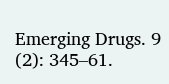Emerging Drugs. 9 (2): 345–61.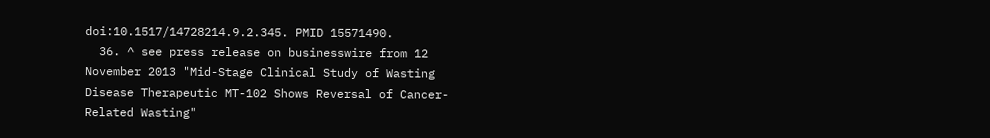doi:10.1517/14728214.9.2.345. PMID 15571490.
  36. ^ see press release on businesswire from 12 November 2013 "Mid-Stage Clinical Study of Wasting Disease Therapeutic MT-102 Shows Reversal of Cancer-Related Wasting"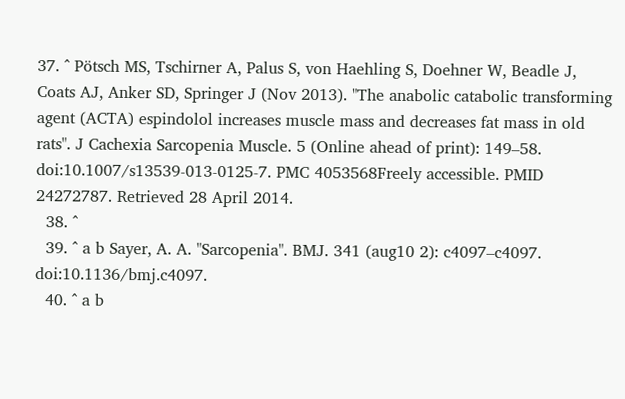37. ^ Pötsch MS, Tschirner A, Palus S, von Haehling S, Doehner W, Beadle J, Coats AJ, Anker SD, Springer J (Nov 2013). "The anabolic catabolic transforming agent (ACTA) espindolol increases muscle mass and decreases fat mass in old rats". J Cachexia Sarcopenia Muscle. 5 (Online ahead of print): 149–58. doi:10.1007/s13539-013-0125-7. PMC 4053568Freely accessible. PMID 24272787. Retrieved 28 April 2014.
  38. ^
  39. ^ a b Sayer, A. A. "Sarcopenia". BMJ. 341 (aug10 2): c4097–c4097. doi:10.1136/bmj.c4097.
  40. ^ a b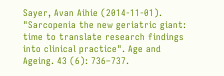Sayer, Avan Aihie (2014-11-01). "Sarcopenia the new geriatric giant: time to translate research findings into clinical practice". Age and Ageing. 43 (6): 736–737.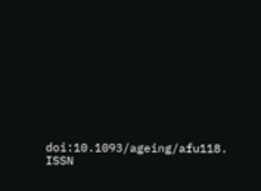doi:10.1093/ageing/afu118. ISSN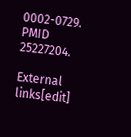0002-0729. PMID 25227204.

External links[edit]